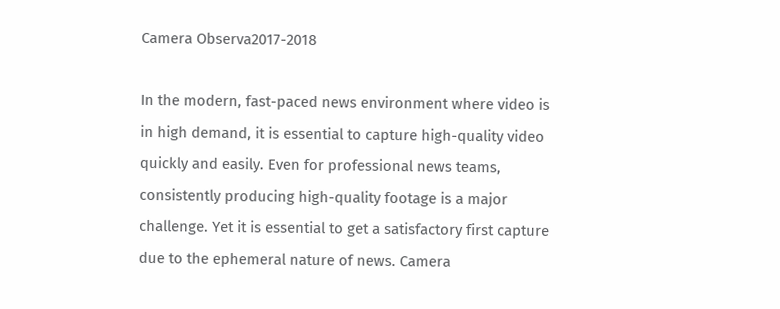Camera Observa2017-2018

In the modern, fast-paced news environment where video is in high demand, it is essential to capture high-quality video quickly and easily. Even for professional news teams, consistently producing high-quality footage is a major challenge. Yet it is essential to get a satisfactory first capture due to the ephemeral nature of news. Camera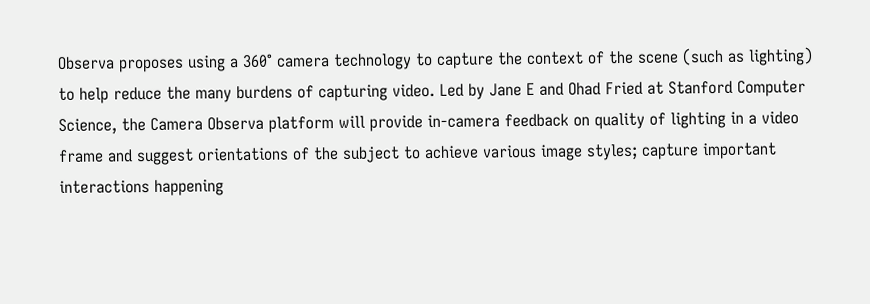Observa proposes using a 360° camera technology to capture the context of the scene (such as lighting) to help reduce the many burdens of capturing video. Led by Jane E and Ohad Fried at Stanford Computer Science, the Camera Observa platform will provide in-camera feedback on quality of lighting in a video frame and suggest orientations of the subject to achieve various image styles; capture important interactions happening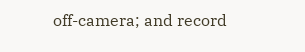off-camera; and record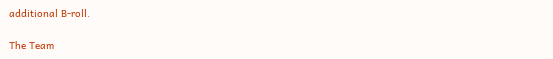additional B-roll.

The Team